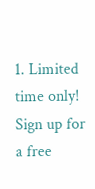1. Limited time only! Sign up for a free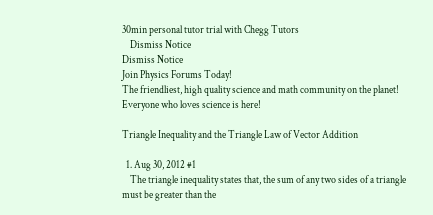30min personal tutor trial with Chegg Tutors
    Dismiss Notice
Dismiss Notice
Join Physics Forums Today!
The friendliest, high quality science and math community on the planet! Everyone who loves science is here!

Triangle Inequality and the Triangle Law of Vector Addition

  1. Aug 30, 2012 #1
    The triangle inequality states that, the sum of any two sides of a triangle must be greater than the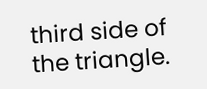third side of the triangle.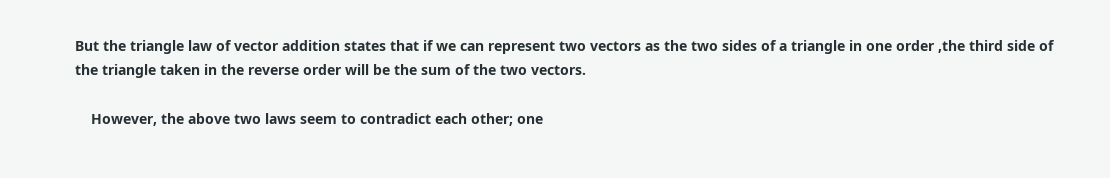But the triangle law of vector addition states that if we can represent two vectors as the two sides of a triangle in one order ,the third side of the triangle taken in the reverse order will be the sum of the two vectors.

    However, the above two laws seem to contradict each other; one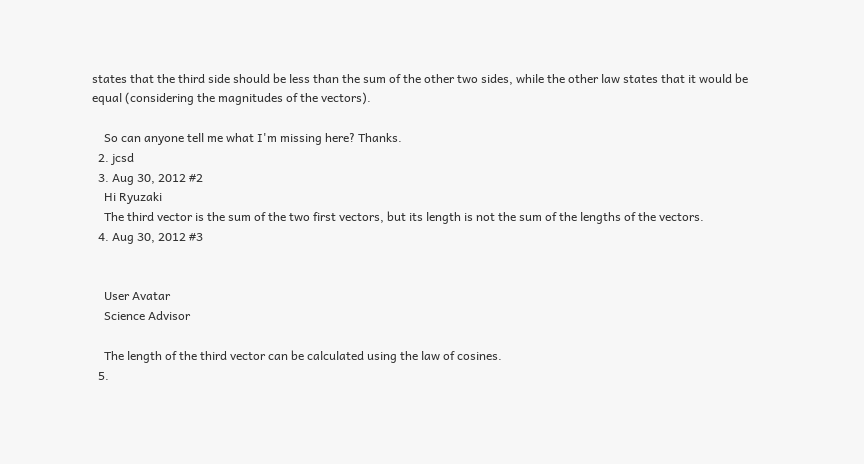states that the third side should be less than the sum of the other two sides, while the other law states that it would be equal (considering the magnitudes of the vectors).

    So can anyone tell me what I'm missing here? Thanks.
  2. jcsd
  3. Aug 30, 2012 #2
    Hi Ryuzaki
    The third vector is the sum of the two first vectors, but its length is not the sum of the lengths of the vectors.
  4. Aug 30, 2012 #3


    User Avatar
    Science Advisor

    The length of the third vector can be calculated using the law of cosines.
  5.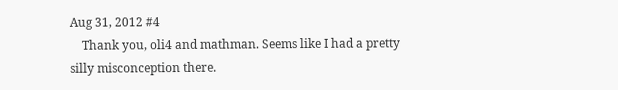Aug 31, 2012 #4
    Thank you, oli4 and mathman. Seems like I had a pretty silly misconception there.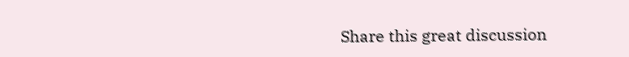Share this great discussion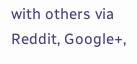with others via Reddit, Google+,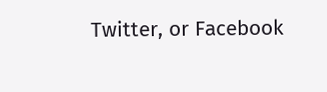Twitter, or Facebook